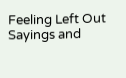Feeling Left Out Sayings and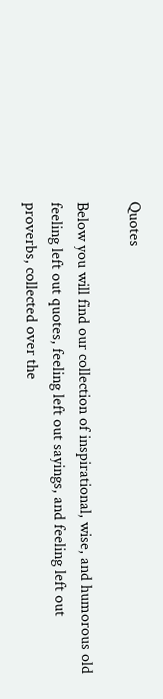Quotes

Below you will find our collection of inspirational, wise, and humorous old feeling left out quotes, feeling left out sayings, and feeling left out proverbs, collected over the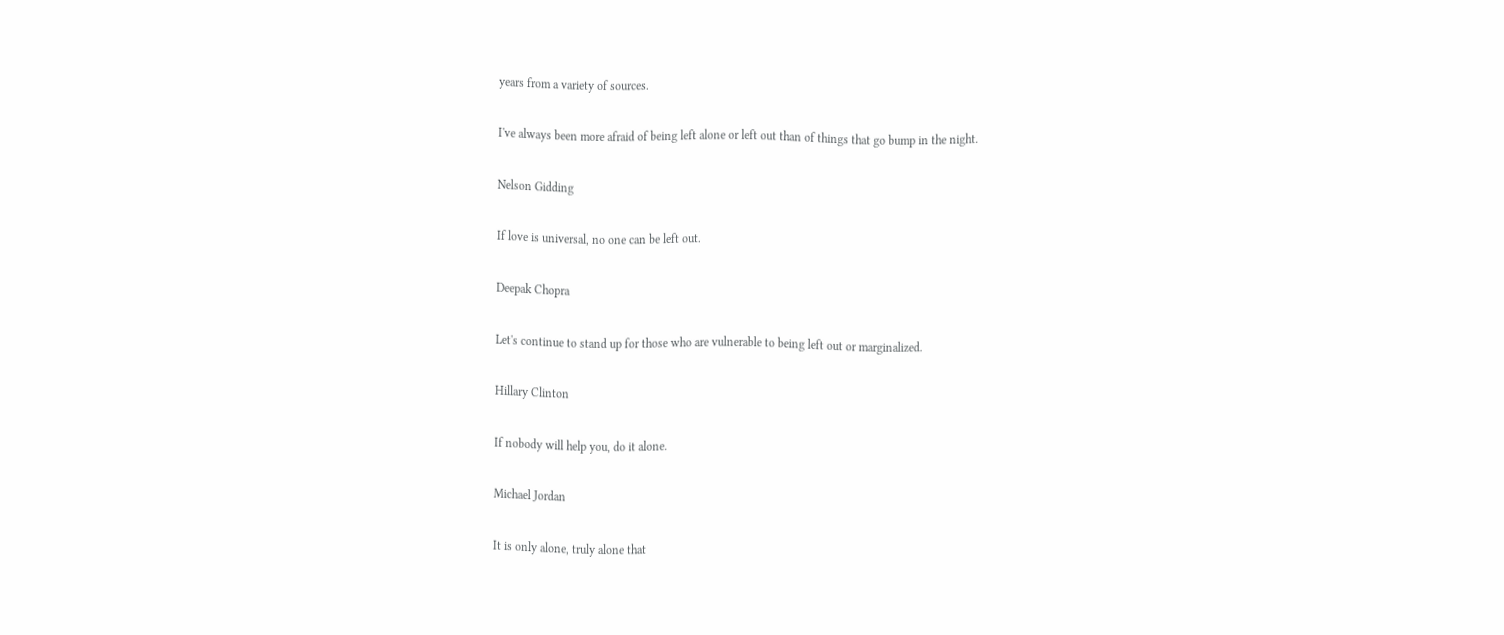years from a variety of sources.

I've always been more afraid of being left alone or left out than of things that go bump in the night.

Nelson Gidding

If love is universal, no one can be left out.

Deepak Chopra

Let's continue to stand up for those who are vulnerable to being left out or marginalized.

Hillary Clinton

If nobody will help you, do it alone.

Michael Jordan

It is only alone, truly alone that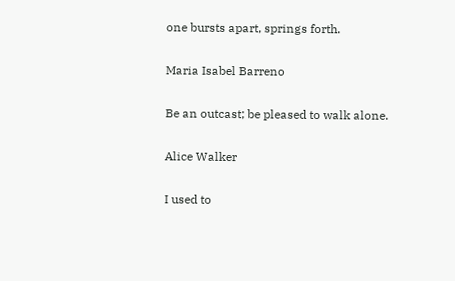one bursts apart, springs forth.

Maria Isabel Barreno

Be an outcast; be pleased to walk alone.

Alice Walker

I used to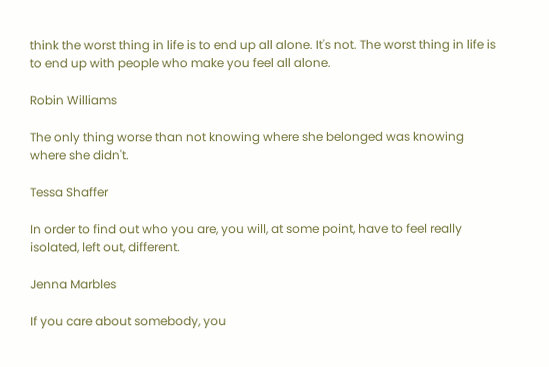think the worst thing in life is to end up all alone. It's not. The worst thing in life is to end up with people who make you feel all alone.

Robin Williams

The only thing worse than not knowing where she belonged was knowing where she didn't.

Tessa Shaffer

In order to find out who you are, you will, at some point, have to feel really isolated, left out, different.

Jenna Marbles

If you care about somebody, you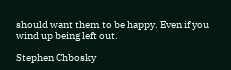should want them to be happy. Even if you wind up being left out.

Stephen Chbosky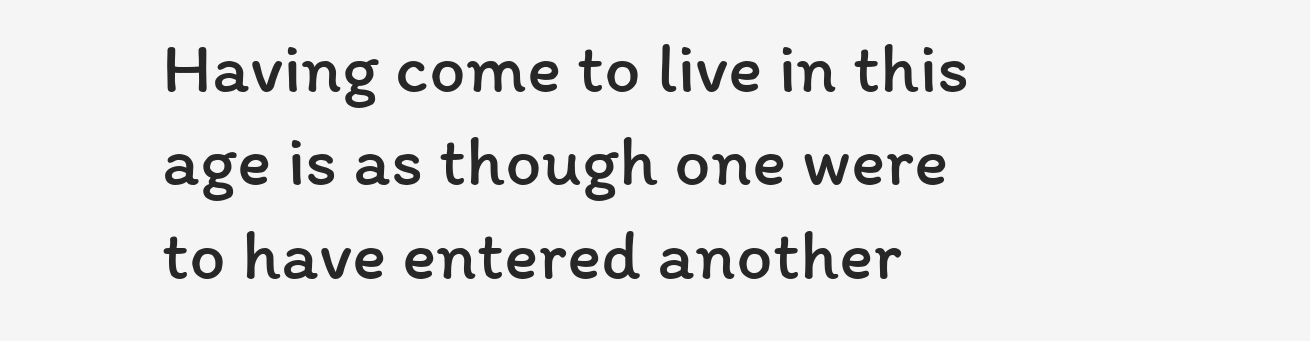Having come to live in this age is as though one were to have entered another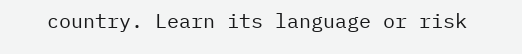country. Learn its language or risk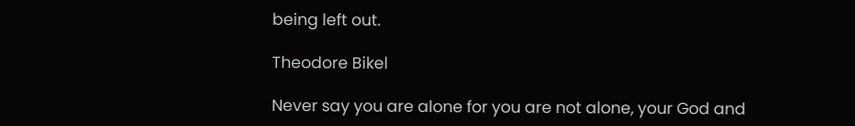being left out.

Theodore Bikel

Never say you are alone for you are not alone, your God and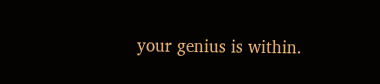your genius is within.